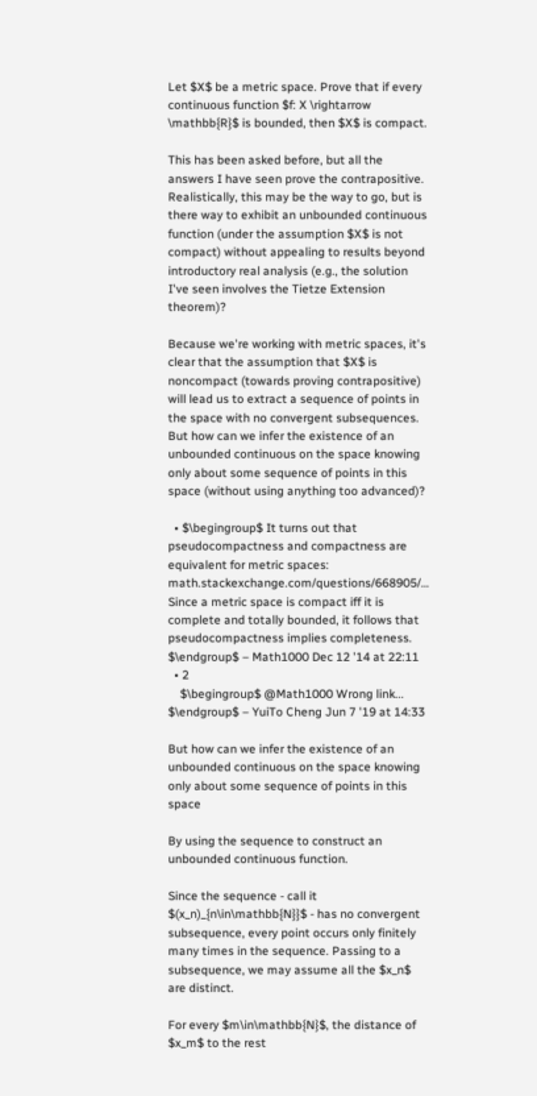Let $X$ be a metric space. Prove that if every continuous function $f: X \rightarrow \mathbb{R}$ is bounded, then $X$ is compact.

This has been asked before, but all the answers I have seen prove the contrapositive. Realistically, this may be the way to go, but is there way to exhibit an unbounded continuous function (under the assumption $X$ is not compact) without appealing to results beyond introductory real analysis (e.g., the solution I've seen involves the Tietze Extension theorem)?

Because we're working with metric spaces, it's clear that the assumption that $X$ is noncompact (towards proving contrapositive) will lead us to extract a sequence of points in the space with no convergent subsequences. But how can we infer the existence of an unbounded continuous on the space knowing only about some sequence of points in this space (without using anything too advanced)?

  • $\begingroup$ It turns out that pseudocompactness and compactness are equivalent for metric spaces: math.stackexchange.com/questions/668905/… Since a metric space is compact iff it is complete and totally bounded, it follows that pseudocompactness implies completeness. $\endgroup$ – Math1000 Dec 12 '14 at 22:11
  • 2
    $\begingroup$ @Math1000 Wrong link... $\endgroup$ – YuiTo Cheng Jun 7 '19 at 14:33

But how can we infer the existence of an unbounded continuous on the space knowing only about some sequence of points in this space

By using the sequence to construct an unbounded continuous function.

Since the sequence - call it $(x_n)_{n\in\mathbb{N}}$ - has no convergent subsequence, every point occurs only finitely many times in the sequence. Passing to a subsequence, we may assume all the $x_n$ are distinct.

For every $m\in\mathbb{N}$, the distance of $x_m$ to the rest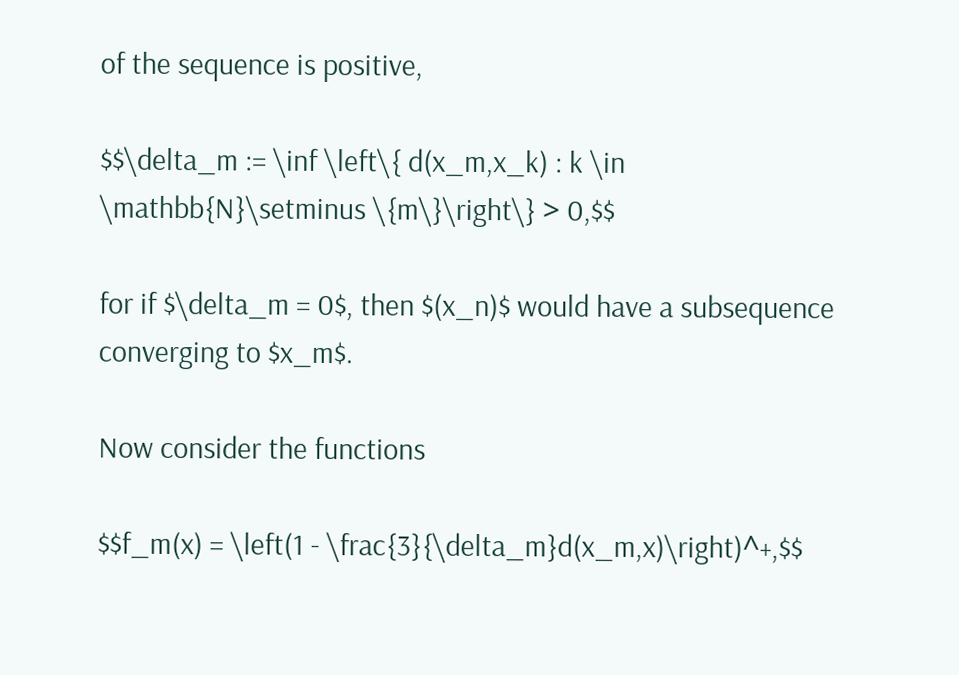of the sequence is positive,

$$\delta_m := \inf \left\{ d(x_m,x_k) : k \in \mathbb{N}\setminus \{m\}\right\} > 0,$$

for if $\delta_m = 0$, then $(x_n)$ would have a subsequence converging to $x_m$.

Now consider the functions

$$f_m(x) = \left(1 - \frac{3}{\delta_m}d(x_m,x)\right)^+,$$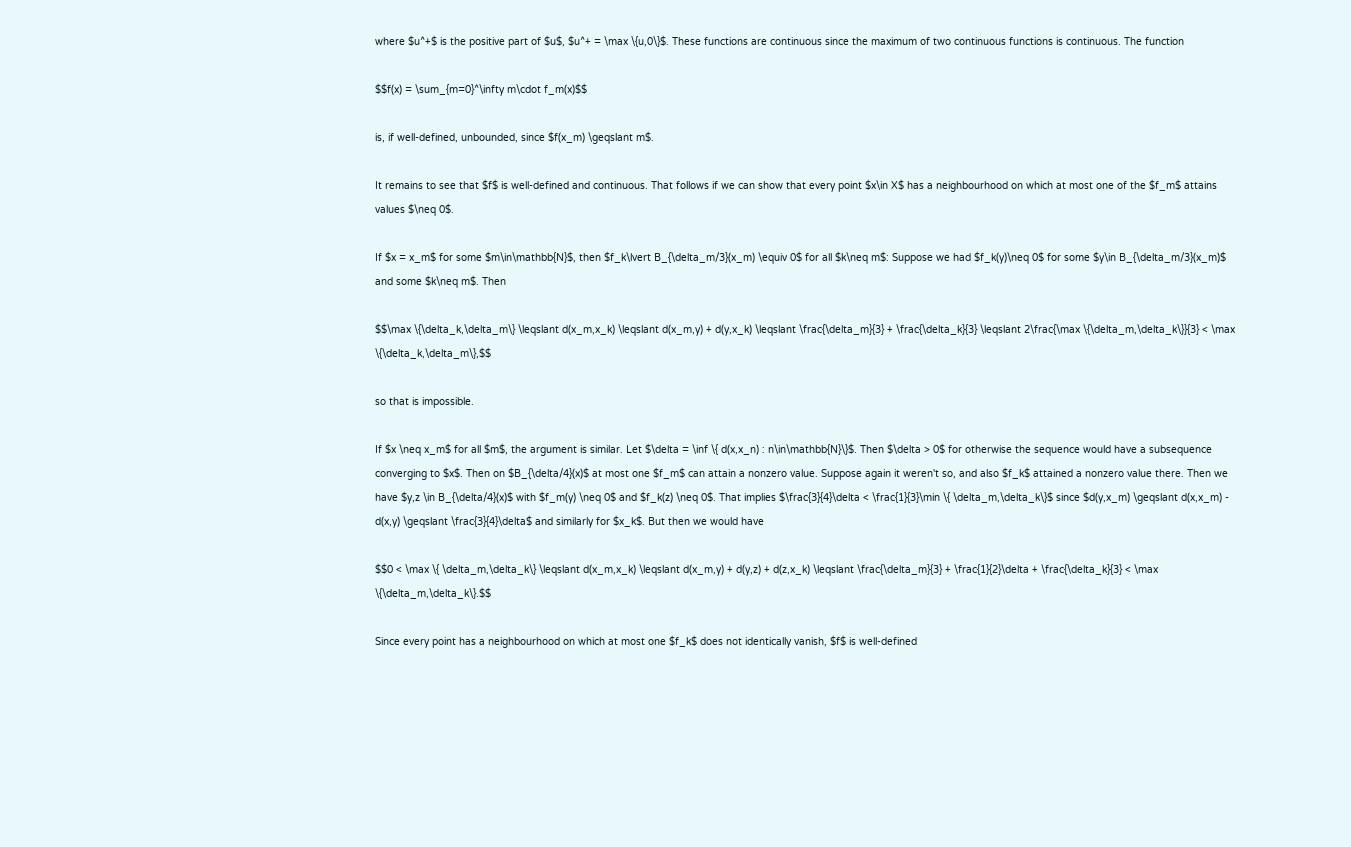where $u^+$ is the positive part of $u$, $u^+ = \max \{u,0\}$. These functions are continuous since the maximum of two continuous functions is continuous. The function

$$f(x) = \sum_{m=0}^\infty m\cdot f_m(x)$$

is, if well-defined, unbounded, since $f(x_m) \geqslant m$.

It remains to see that $f$ is well-defined and continuous. That follows if we can show that every point $x\in X$ has a neighbourhood on which at most one of the $f_m$ attains values $\neq 0$.

If $x = x_m$ for some $m\in\mathbb{N}$, then $f_k\lvert B_{\delta_m/3}(x_m) \equiv 0$ for all $k\neq m$: Suppose we had $f_k(y)\neq 0$ for some $y\in B_{\delta_m/3}(x_m)$ and some $k\neq m$. Then

$$\max \{\delta_k,\delta_m\} \leqslant d(x_m,x_k) \leqslant d(x_m,y) + d(y,x_k) \leqslant \frac{\delta_m}{3} + \frac{\delta_k}{3} \leqslant 2\frac{\max \{\delta_m,\delta_k\}}{3} < \max \{\delta_k,\delta_m\},$$

so that is impossible.

If $x \neq x_m$ for all $m$, the argument is similar. Let $\delta = \inf \{ d(x,x_n) : n\in\mathbb{N}\}$. Then $\delta > 0$ for otherwise the sequence would have a subsequence converging to $x$. Then on $B_{\delta/4}(x)$ at most one $f_m$ can attain a nonzero value. Suppose again it weren't so, and also $f_k$ attained a nonzero value there. Then we have $y,z \in B_{\delta/4}(x)$ with $f_m(y) \neq 0$ and $f_k(z) \neq 0$. That implies $\frac{3}{4}\delta < \frac{1}{3}\min \{ \delta_m,\delta_k\}$ since $d(y,x_m) \geqslant d(x,x_m) - d(x,y) \geqslant \frac{3}{4}\delta$ and similarly for $x_k$. But then we would have

$$0 < \max \{ \delta_m,\delta_k\} \leqslant d(x_m,x_k) \leqslant d(x_m,y) + d(y,z) + d(z,x_k) \leqslant \frac{\delta_m}{3} + \frac{1}{2}\delta + \frac{\delta_k}{3} < \max \{\delta_m,\delta_k\}.$$

Since every point has a neighbourhood on which at most one $f_k$ does not identically vanish, $f$ is well-defined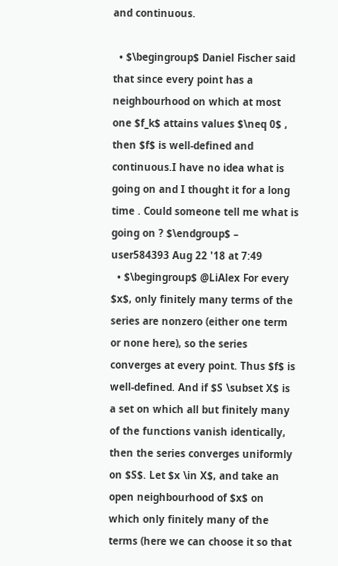and continuous.

  • $\begingroup$ Daniel Fischer said that since every point has a neighbourhood on which at most one $f_k$ attains values $\neq 0$ , then $f$ is well-defined and continuous.I have no idea what is going on and I thought it for a long time . Could someone tell me what is going on ? $\endgroup$ – user584393 Aug 22 '18 at 7:49
  • $\begingroup$ @LiAlex For every $x$, only finitely many terms of the series are nonzero (either one term or none here), so the series converges at every point. Thus $f$ is well-defined. And if $S \subset X$ is a set on which all but finitely many of the functions vanish identically, then the series converges uniformly on $S$. Let $x \in X$, and take an open neighbourhood of $x$ on which only finitely many of the terms (here we can choose it so that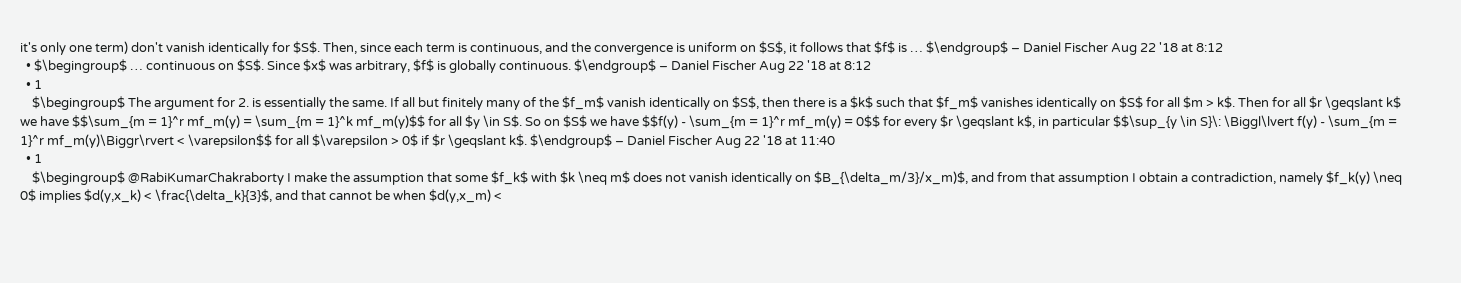it's only one term) don't vanish identically for $S$. Then, since each term is continuous, and the convergence is uniform on $S$, it follows that $f$ is … $\endgroup$ – Daniel Fischer Aug 22 '18 at 8:12
  • $\begingroup$ … continuous on $S$. Since $x$ was arbitrary, $f$ is globally continuous. $\endgroup$ – Daniel Fischer Aug 22 '18 at 8:12
  • 1
    $\begingroup$ The argument for 2. is essentially the same. If all but finitely many of the $f_m$ vanish identically on $S$, then there is a $k$ such that $f_m$ vanishes identically on $S$ for all $m > k$. Then for all $r \geqslant k$ we have $$\sum_{m = 1}^r mf_m(y) = \sum_{m = 1}^k mf_m(y)$$ for all $y \in S$. So on $S$ we have $$f(y) - \sum_{m = 1}^r mf_m(y) = 0$$ for every $r \geqslant k$, in particular $$\sup_{y \in S}\: \Biggl\lvert f(y) - \sum_{m = 1}^r mf_m(y)\Biggr\rvert < \varepsilon$$ for all $\varepsilon > 0$ if $r \geqslant k$. $\endgroup$ – Daniel Fischer Aug 22 '18 at 11:40
  • 1
    $\begingroup$ @RabiKumarChakraborty I make the assumption that some $f_k$ with $k \neq m$ does not vanish identically on $B_{\delta_m/3}/x_m)$, and from that assumption I obtain a contradiction, namely $f_k(y) \neq 0$ implies $d(y,x_k) < \frac{\delta_k}{3}$, and that cannot be when $d(y,x_m) <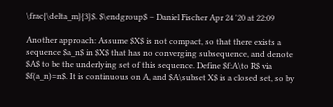\frac{\delta_m}{3}$. $\endgroup$ – Daniel Fischer Apr 24 '20 at 22:09

Another approach: Assume $X$ is not compact, so that there exists a sequence $a_n$ in $X$ that has no converging subsequence, and denote $A$ to be the underlying set of this sequence. Define $f:A\to R$ via $f(a_n)=n$. It is continuous on A, and $A\subset X$ is a closed set, so by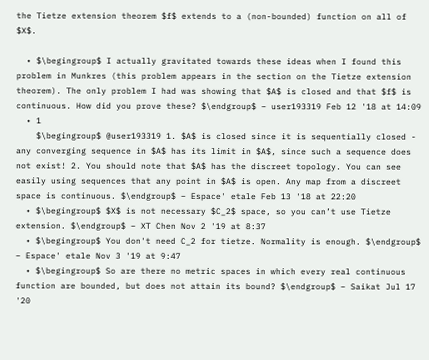the Tietze extension theorem $f$ extends to a (non-bounded) function on all of $X$.

  • $\begingroup$ I actually gravitated towards these ideas when I found this problem in Munkres (this problem appears in the section on the Tietze extension theorem). The only problem I had was showing that $A$ is closed and that $f$ is continuous. How did you prove these? $\endgroup$ – user193319 Feb 12 '18 at 14:09
  • 1
    $\begingroup$ @user193319 1. $A$ is closed since it is sequentially closed - any converging sequence in $A$ has its limit in $A$, since such a sequence does not exist! 2. You should note that $A$ has the discreet topology. You can see easily using sequences that any point in $A$ is open. Any map from a discreet space is continuous. $\endgroup$ – Espace' etale Feb 13 '18 at 22:20
  • $\begingroup$ $X$ is not necessary $C_2$ space, so you can’t use Tietze extension. $\endgroup$ – XT Chen Nov 2 '19 at 8:37
  • $\begingroup$ You don't need C_2 for tietze. Normality is enough. $\endgroup$ – Espace' etale Nov 3 '19 at 9:47
  • $\begingroup$ So are there no metric spaces in which every real continuous function are bounded, but does not attain its bound? $\endgroup$ – Saikat Jul 17 '20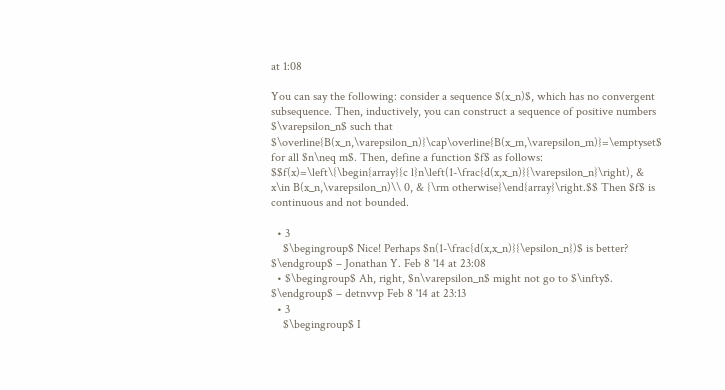at 1:08

You can say the following: consider a sequence $(x_n)$, which has no convergent subsequence. Then, inductively, you can construct a sequence of positive numbers $\varepsilon_n$ such that $\overline{B(x_n,\varepsilon_n)}\cap\overline{B(x_m,\varepsilon_m)}=\emptyset$ for all $n\neq m$. Then, define a function $f$ as follows: $$f(x)=\left\{\begin{array}{c l}n\left(1-\frac{d(x,x_n)}{\varepsilon_n}\right), & x\in B(x_n,\varepsilon_n)\\ 0, & {\rm otherwise}\end{array}\right.$$ Then $f$ is continuous and not bounded.

  • 3
    $\begingroup$ Nice! Perhaps $n(1-\frac{d(x,x_n)}{\epsilon_n})$ is better? $\endgroup$ – Jonathan Y. Feb 8 '14 at 23:08
  • $\begingroup$ Ah, right, $n\varepsilon_n$ might not go to $\infty$. $\endgroup$ – detnvvp Feb 8 '14 at 23:13
  • 3
    $\begingroup$ I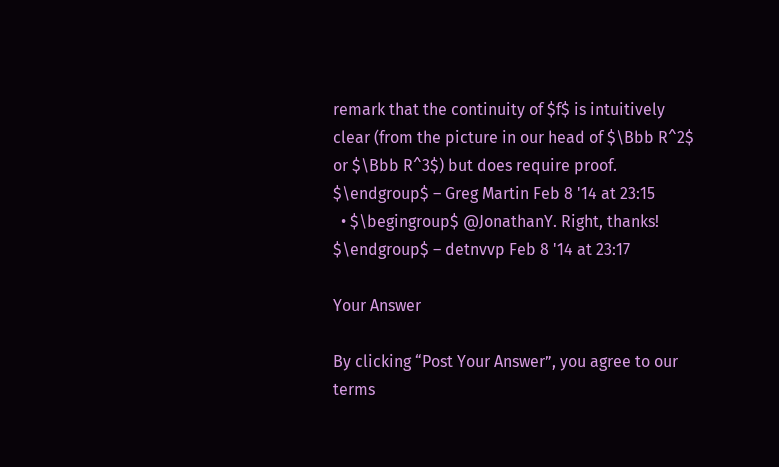remark that the continuity of $f$ is intuitively clear (from the picture in our head of $\Bbb R^2$ or $\Bbb R^3$) but does require proof. $\endgroup$ – Greg Martin Feb 8 '14 at 23:15
  • $\begingroup$ @JonathanY. Right, thanks! $\endgroup$ – detnvvp Feb 8 '14 at 23:17

Your Answer

By clicking “Post Your Answer”, you agree to our terms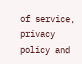of service, privacy policy and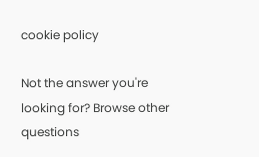cookie policy

Not the answer you're looking for? Browse other questions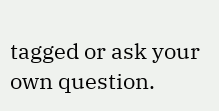tagged or ask your own question.